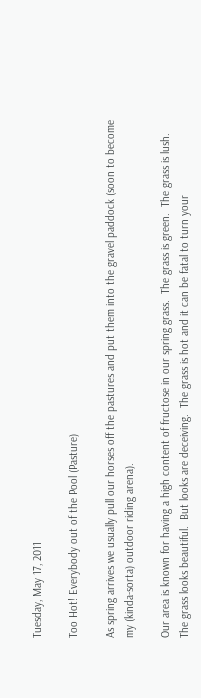Tuesday, May 17, 2011

Too Hot! Everybody out of the Pool (Pasture)

As spring arrives we usually pull our horses off the pastures and put them into the gravel paddock (soon to become my (kinda-sorta) outdoor riding arena).

Our area is known for having a high content of fructose in our spring grass.  The grass is green.  The grass is lush.  The grass looks beautiful.  But looks are deceiving.  The grass is hot and it can be fatal to turn your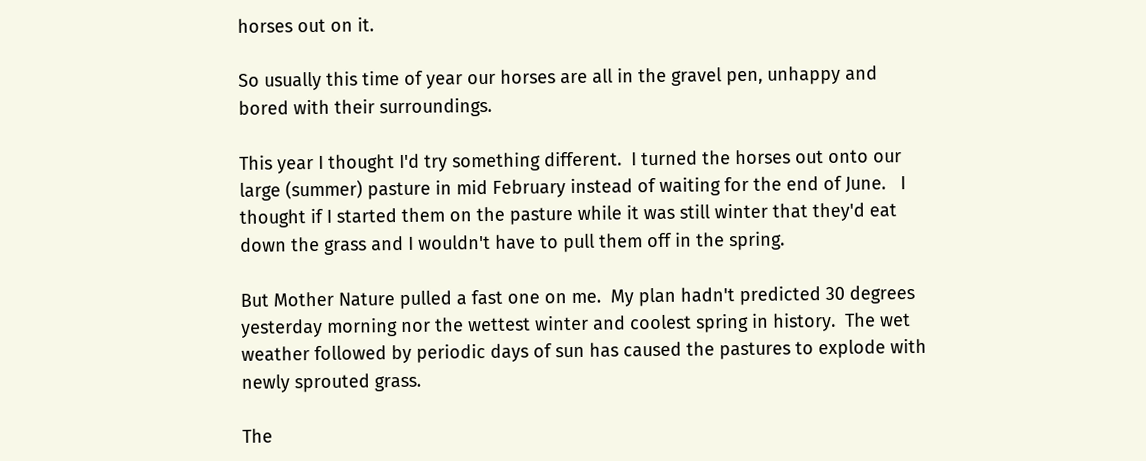horses out on it.

So usually this time of year our horses are all in the gravel pen, unhappy and bored with their surroundings.

This year I thought I'd try something different.  I turned the horses out onto our large (summer) pasture in mid February instead of waiting for the end of June.   I thought if I started them on the pasture while it was still winter that they'd eat down the grass and I wouldn't have to pull them off in the spring.

But Mother Nature pulled a fast one on me.  My plan hadn't predicted 30 degrees yesterday morning nor the wettest winter and coolest spring in history.  The wet weather followed by periodic days of sun has caused the pastures to explode with newly sprouted grass.

The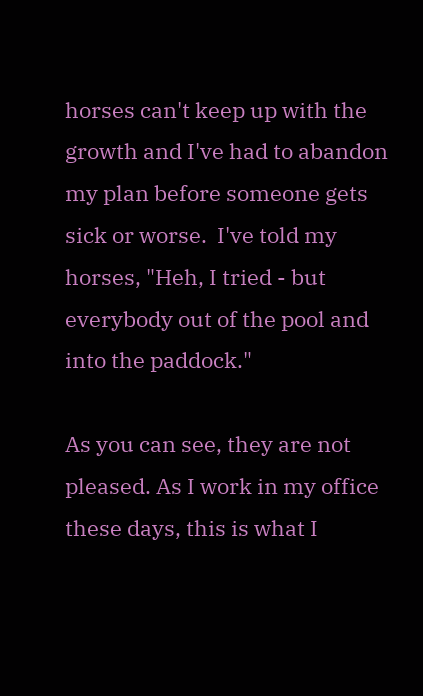horses can't keep up with the growth and I've had to abandon my plan before someone gets sick or worse.  I've told my horses, "Heh, I tried - but everybody out of the pool and into the paddock."

As you can see, they are not pleased. As I work in my office these days, this is what I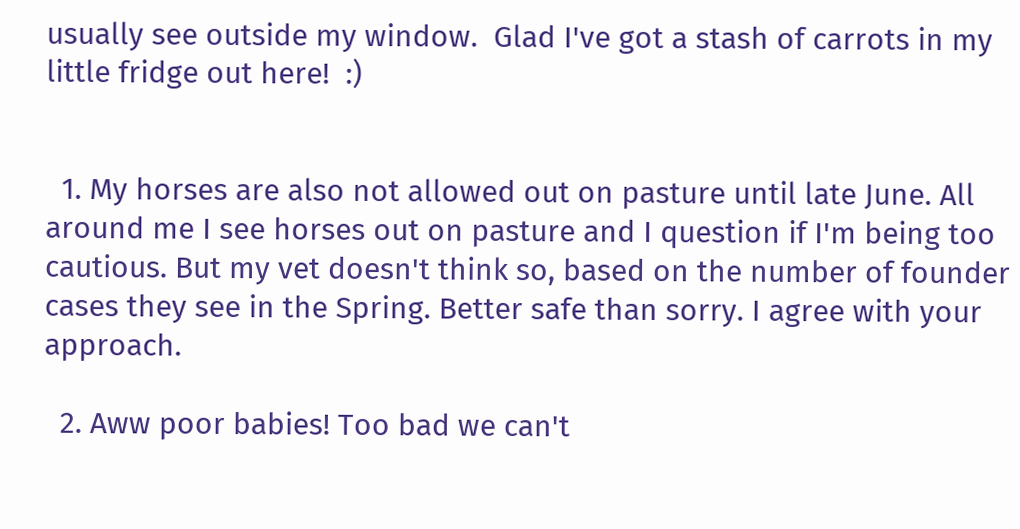usually see outside my window.  Glad I've got a stash of carrots in my little fridge out here!  :)


  1. My horses are also not allowed out on pasture until late June. All around me I see horses out on pasture and I question if I'm being too cautious. But my vet doesn't think so, based on the number of founder cases they see in the Spring. Better safe than sorry. I agree with your approach.

  2. Aww poor babies! Too bad we can't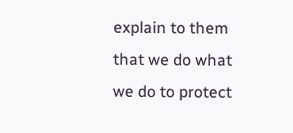explain to them that we do what we do to protect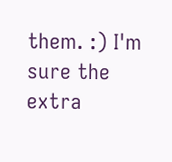them. :) I'm sure the extra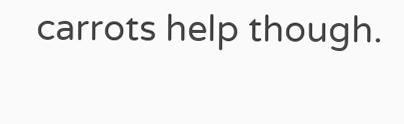carrots help though.